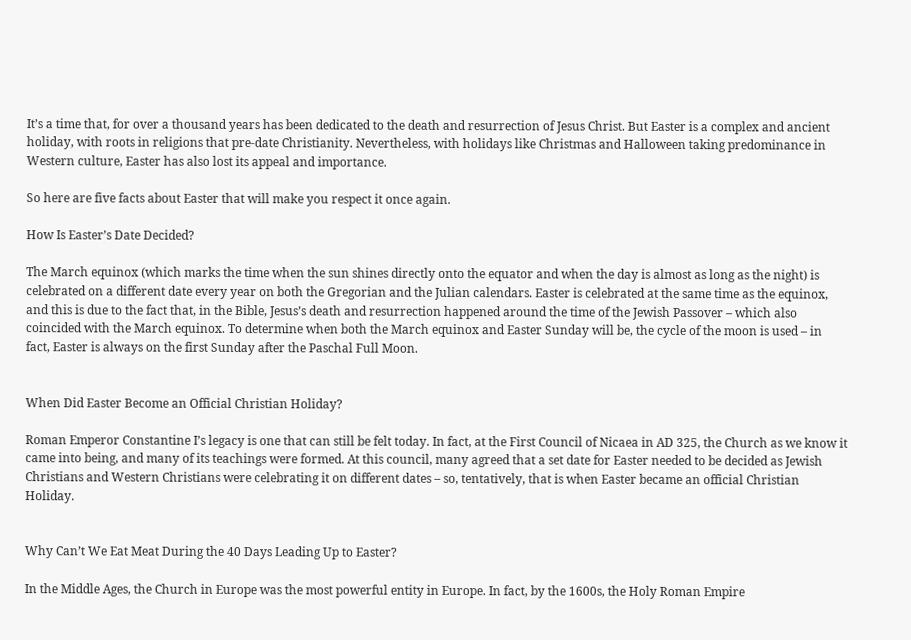It’s a time that, for over a thousand years has been dedicated to the death and resurrection of Jesus Christ. But Easter is a complex and ancient holiday, with roots in religions that pre-date Christianity. Nevertheless, with holidays like Christmas and Halloween taking predominance in Western culture, Easter has also lost its appeal and importance.

So here are five facts about Easter that will make you respect it once again.

How Is Easter’s Date Decided?

The March equinox (which marks the time when the sun shines directly onto the equator and when the day is almost as long as the night) is celebrated on a different date every year on both the Gregorian and the Julian calendars. Easter is celebrated at the same time as the equinox, and this is due to the fact that, in the Bible, Jesus’s death and resurrection happened around the time of the Jewish Passover – which also coincided with the March equinox. To determine when both the March equinox and Easter Sunday will be, the cycle of the moon is used – in fact, Easter is always on the first Sunday after the Paschal Full Moon.


When Did Easter Become an Official Christian Holiday?

Roman Emperor Constantine I’s legacy is one that can still be felt today. In fact, at the First Council of Nicaea in AD 325, the Church as we know it came into being, and many of its teachings were formed. At this council, many agreed that a set date for Easter needed to be decided as Jewish Christians and Western Christians were celebrating it on different dates – so, tentatively, that is when Easter became an official Christian Holiday.


Why Can’t We Eat Meat During the 40 Days Leading Up to Easter?

In the Middle Ages, the Church in Europe was the most powerful entity in Europe. In fact, by the 1600s, the Holy Roman Empire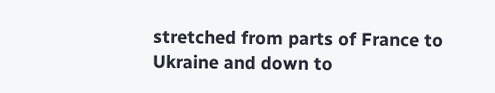stretched from parts of France to Ukraine and down to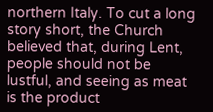northern Italy. To cut a long story short, the Church believed that, during Lent, people should not be lustful, and seeing as meat is the product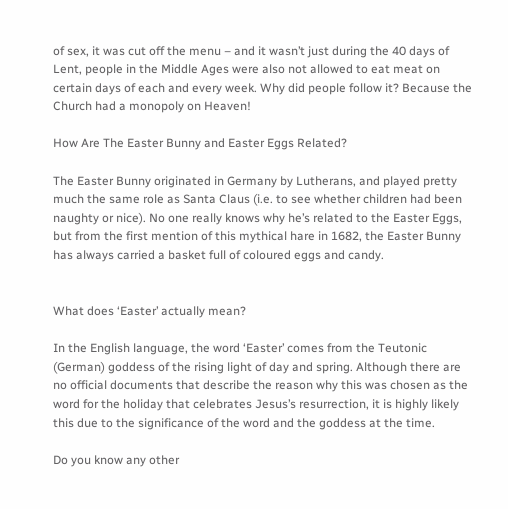of sex, it was cut off the menu – and it wasn’t just during the 40 days of Lent, people in the Middle Ages were also not allowed to eat meat on certain days of each and every week. Why did people follow it? Because the Church had a monopoly on Heaven!

How Are The Easter Bunny and Easter Eggs Related?

The Easter Bunny originated in Germany by Lutherans, and played pretty much the same role as Santa Claus (i.e. to see whether children had been naughty or nice). No one really knows why he’s related to the Easter Eggs, but from the first mention of this mythical hare in 1682, the Easter Bunny has always carried a basket full of coloured eggs and candy.


What does ‘Easter’ actually mean?

In the English language, the word ‘Easter’ comes from the Teutonic (German) goddess of the rising light of day and spring. Although there are no official documents that describe the reason why this was chosen as the word for the holiday that celebrates Jesus’s resurrection, it is highly likely this due to the significance of the word and the goddess at the time.

Do you know any other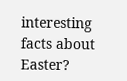interesting facts about Easter?